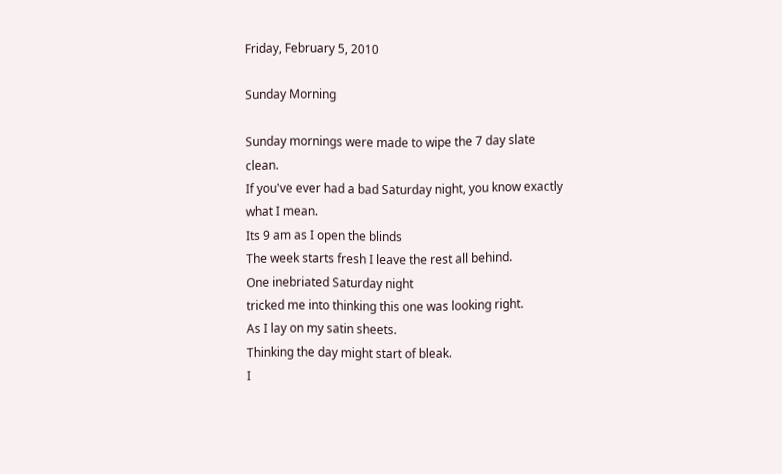Friday, February 5, 2010

Sunday Morning

Sunday mornings were made to wipe the 7 day slate clean.
If you've ever had a bad Saturday night, you know exactly what I mean.
Its 9 am as I open the blinds
The week starts fresh I leave the rest all behind.
One inebriated Saturday night
tricked me into thinking this one was looking right.
As I lay on my satin sheets.
Thinking the day might start of bleak.
I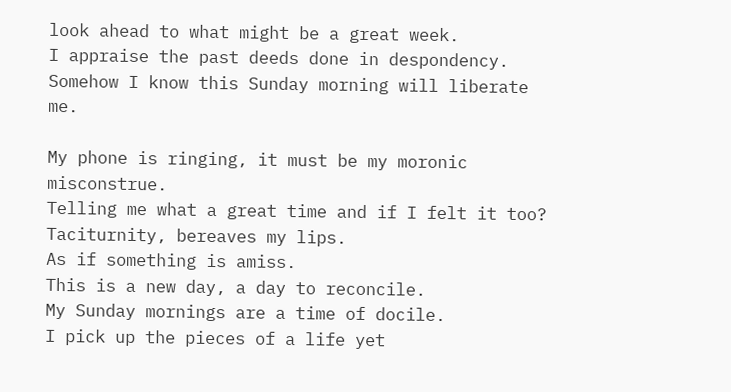look ahead to what might be a great week.
I appraise the past deeds done in despondency.
Somehow I know this Sunday morning will liberate me.

My phone is ringing, it must be my moronic misconstrue.
Telling me what a great time and if I felt it too?
Taciturnity, bereaves my lips.
As if something is amiss.
This is a new day, a day to reconcile.
My Sunday mornings are a time of docile.
I pick up the pieces of a life yet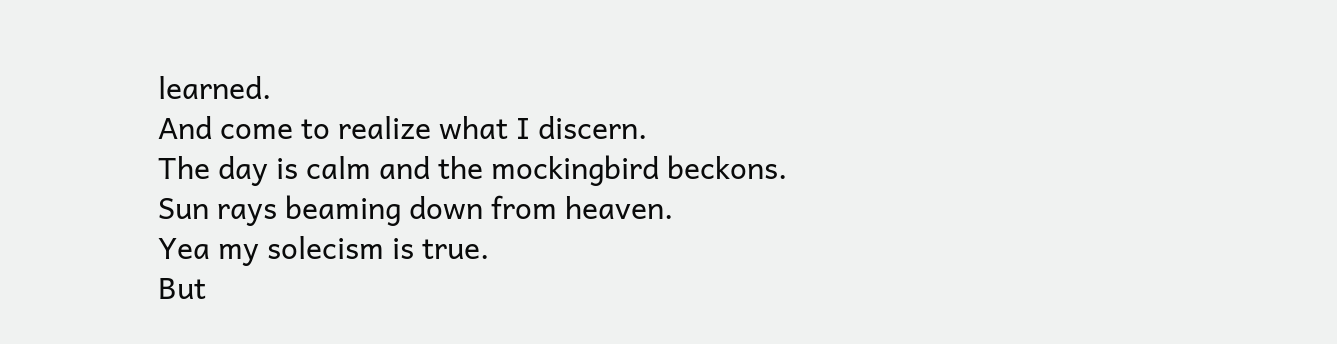learned.
And come to realize what I discern.
The day is calm and the mockingbird beckons.
Sun rays beaming down from heaven.
Yea my solecism is true.
But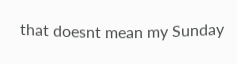that doesnt mean my Sunday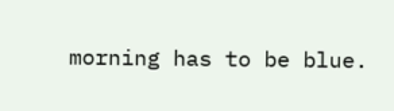morning has to be blue.